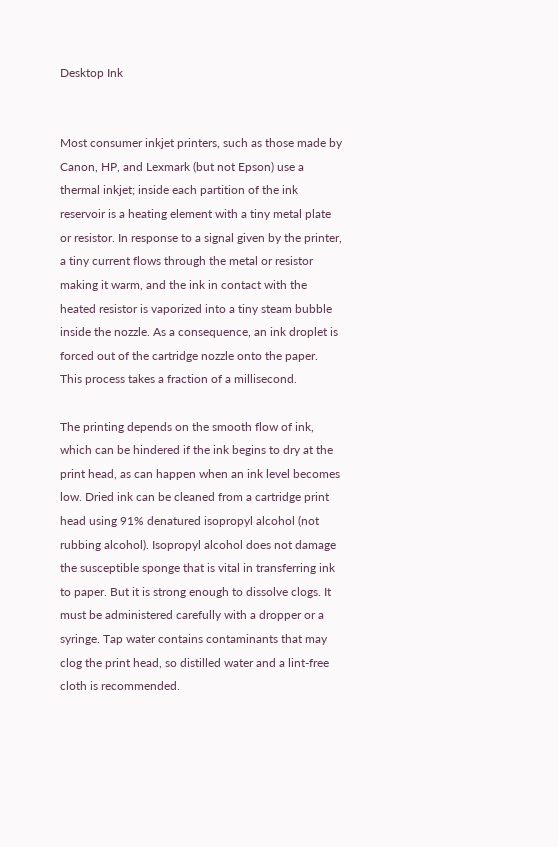Desktop Ink


Most consumer inkjet printers, such as those made by Canon, HP, and Lexmark (but not Epson) use a thermal inkjet; inside each partition of the ink reservoir is a heating element with a tiny metal plate or resistor. In response to a signal given by the printer, a tiny current flows through the metal or resistor making it warm, and the ink in contact with the heated resistor is vaporized into a tiny steam bubble inside the nozzle. As a consequence, an ink droplet is forced out of the cartridge nozzle onto the paper. This process takes a fraction of a millisecond.

The printing depends on the smooth flow of ink, which can be hindered if the ink begins to dry at the print head, as can happen when an ink level becomes low. Dried ink can be cleaned from a cartridge print head using 91% denatured isopropyl alcohol (not rubbing alcohol). Isopropyl alcohol does not damage the susceptible sponge that is vital in transferring ink to paper. But it is strong enough to dissolve clogs. It must be administered carefully with a dropper or a syringe. Tap water contains contaminants that may clog the print head, so distilled water and a lint-free cloth is recommended.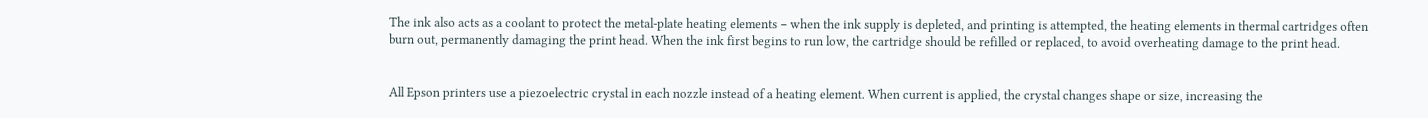The ink also acts as a coolant to protect the metal-plate heating elements − when the ink supply is depleted, and printing is attempted, the heating elements in thermal cartridges often burn out, permanently damaging the print head. When the ink first begins to run low, the cartridge should be refilled or replaced, to avoid overheating damage to the print head.


All Epson printers use a piezoelectric crystal in each nozzle instead of a heating element. When current is applied, the crystal changes shape or size, increasing the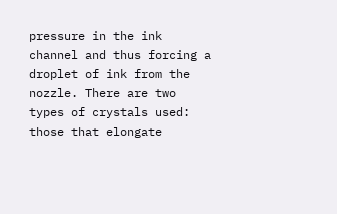pressure in the ink channel and thus forcing a droplet of ink from the nozzle. There are two types of crystals used: those that elongate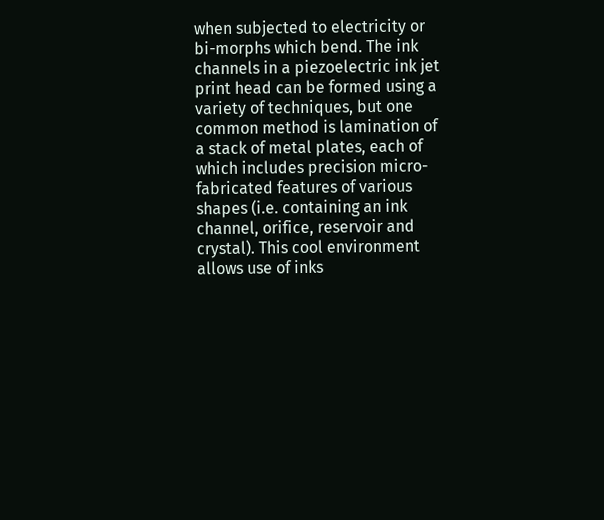when subjected to electricity or bi-morphs which bend. The ink channels in a piezoelectric ink jet print head can be formed using a variety of techniques, but one common method is lamination of a stack of metal plates, each of which includes precision micro-fabricated features of various shapes (i.e. containing an ink channel, orifice, reservoir and crystal). This cool environment allows use of inks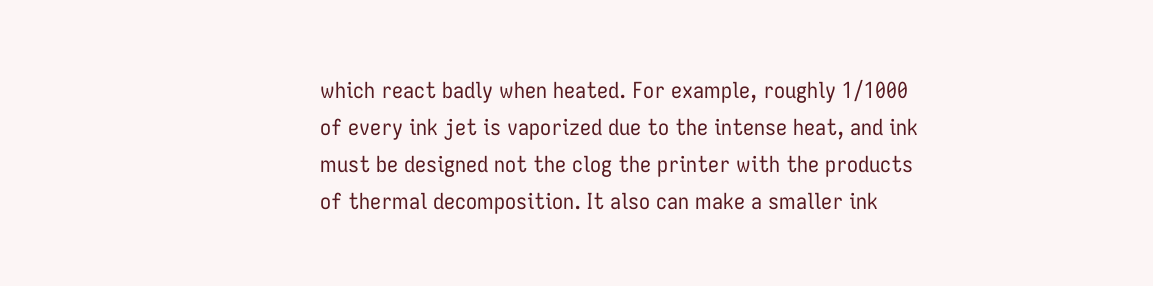which react badly when heated. For example, roughly 1/1000 of every ink jet is vaporized due to the intense heat, and ink must be designed not the clog the printer with the products of thermal decomposition. It also can make a smaller ink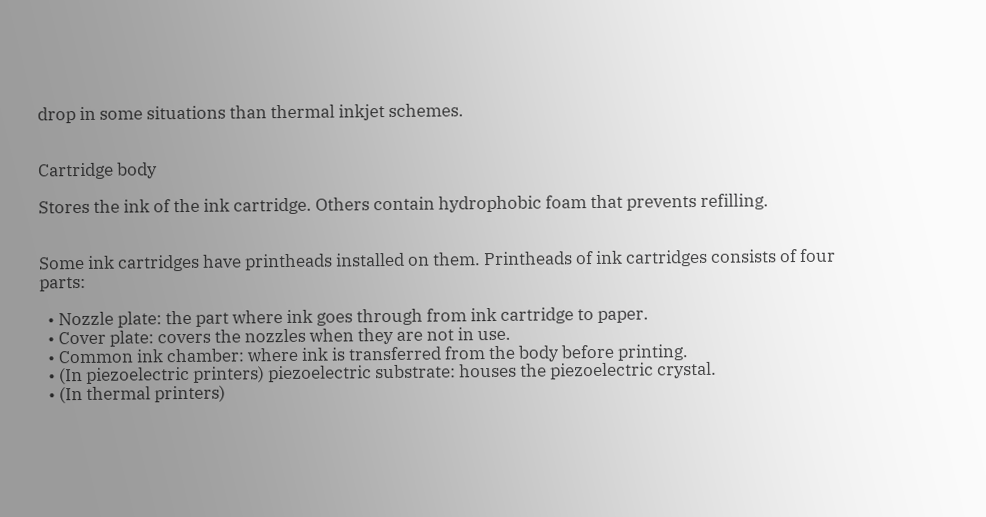drop in some situations than thermal inkjet schemes.


Cartridge body

Stores the ink of the ink cartridge. Others contain hydrophobic foam that prevents refilling.


Some ink cartridges have printheads installed on them. Printheads of ink cartridges consists of four parts:

  • Nozzle plate: the part where ink goes through from ink cartridge to paper.
  • Cover plate: covers the nozzles when they are not in use.
  • Common ink chamber: where ink is transferred from the body before printing.
  • (In piezoelectric printers) piezoelectric substrate: houses the piezoelectric crystal.
  • (In thermal printers)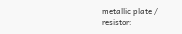metallic plate / resistor: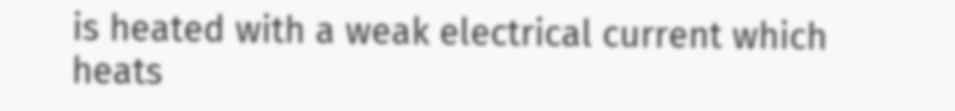is heated with a weak electrical current which heats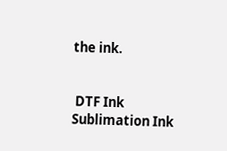the ink.


 DTF Ink     Sublimation Ink